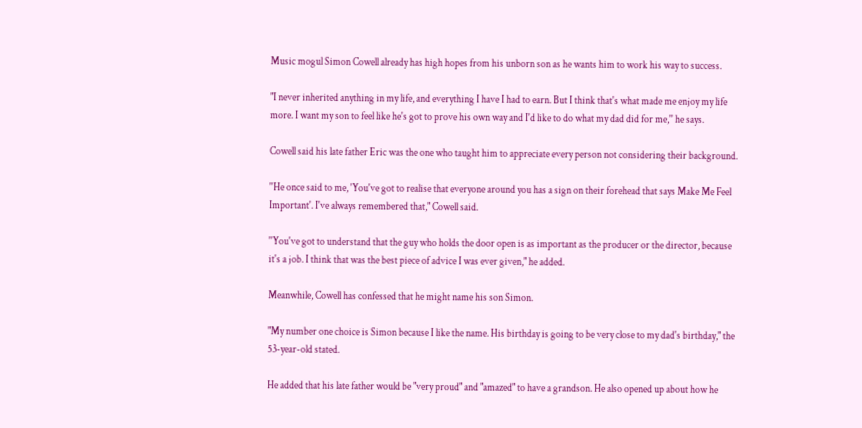Music mogul Simon Cowell already has high hopes from his unborn son as he wants him to work his way to success.

"I never inherited anything in my life, and everything I have I had to earn. But I think that's what made me enjoy my life more. I want my son to feel like he's got to prove his own way and I'd like to do what my dad did for me,'' he says.

Cowell said his late father Eric was the one who taught him to appreciate every person not considering their background.

''He once said to me, 'You've got to realise that everyone around you has a sign on their forehead that says Make Me Feel Important'. I've always remembered that," Cowell said.

''You've got to understand that the guy who holds the door open is as important as the producer or the director, because it's a job. I think that was the best piece of advice I was ever given," he added.

Meanwhile, Cowell has confessed that he might name his son Simon.

"My number one choice is Simon because I like the name. His birthday is going to be very close to my dad's birthday," the 53-year-old stated.

He added that his late father would be "very proud" and "amazed" to have a grandson. He also opened up about how he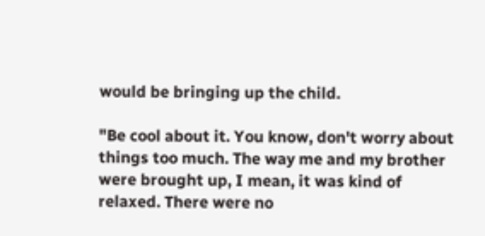would be bringing up the child.

"Be cool about it. You know, don't worry about things too much. The way me and my brother were brought up, I mean, it was kind of relaxed. There were no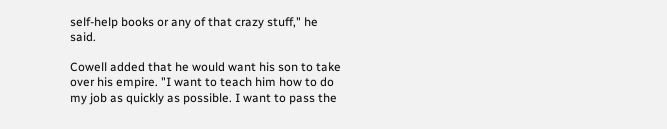self-help books or any of that crazy stuff," he said.

Cowell added that he would want his son to take over his empire. "I want to teach him how to do my job as quickly as possible. I want to pass the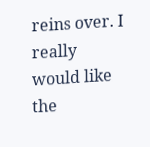reins over. I really would like the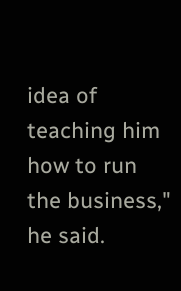idea of teaching him how to run the business," he said.